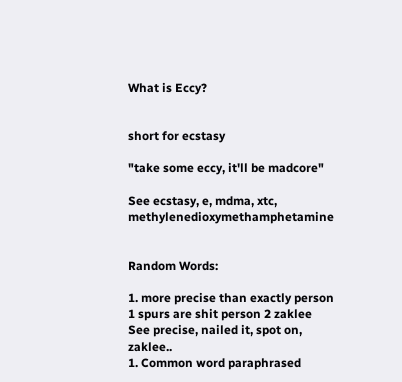What is Eccy?


short for ecstasy

"take some eccy, it'll be madcore"

See ecstasy, e, mdma, xtc, methylenedioxymethamphetamine


Random Words:

1. more precise than exactly person 1 spurs are shit person 2 zaklee See precise, nailed it, spot on, zaklee..
1. Common word paraphrased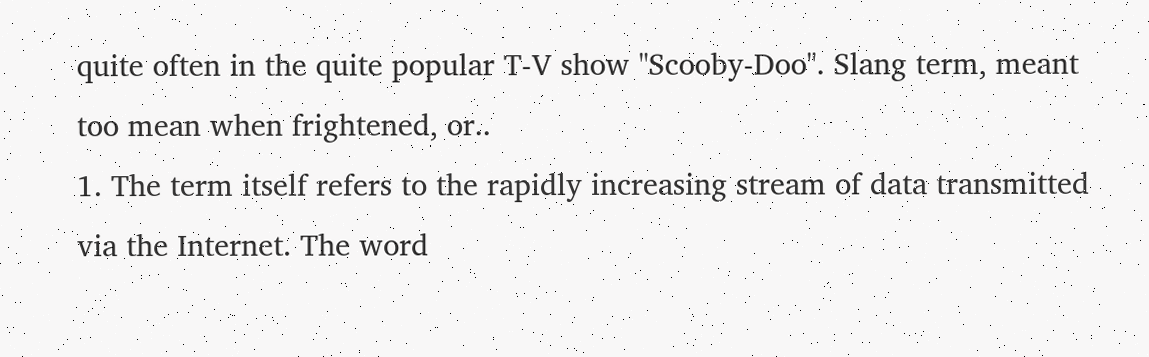quite often in the quite popular T-V show "Scooby-Doo". Slang term, meant too mean when frightened, or..
1. The term itself refers to the rapidly increasing stream of data transmitted via the Internet. The word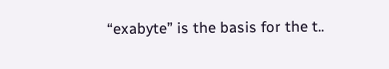“exabyte” is the basis for the t..